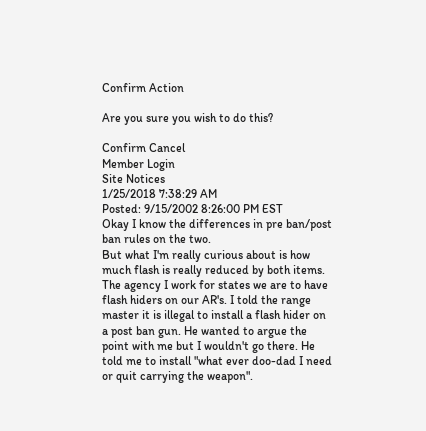Confirm Action

Are you sure you wish to do this?

Confirm Cancel
Member Login
Site Notices
1/25/2018 7:38:29 AM
Posted: 9/15/2002 8:26:00 PM EST
Okay I know the differences in pre ban/post ban rules on the two.
But what I'm really curious about is how much flash is really reduced by both items. The agency I work for states we are to have flash hiders on our AR's. I told the range master it is illegal to install a flash hider on a post ban gun. He wanted to argue the point with me but I wouldn't go there. He told me to install "what ever doo-dad I need or quit carrying the weapon".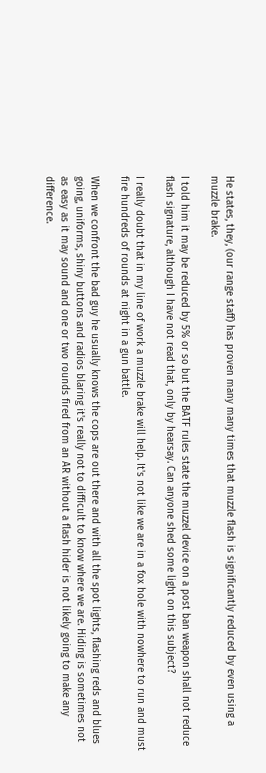He states, they, (our range staff) has proven many many times that muzzle flash is significantly reduced by even using a muzzle brake.

I told him it may be reduced by 5% or so but the BATF rules state the muzzel device on a post ban weapon shall not reduce flash signature, although I have not read that, only by hearsay. Can anyone shed some light on this subject?

I really doubt that in my line of work a muzzle brake will help. It's not like we are in a fox hole with nowhere to run and must fire hundreds of rounds at night in a gun battle.

When we confront the bad guy he usually knows the cops are out there and with all the spot lights, flashing reds and blues going, uniforms, shiny buttons and radios blaring it's really not to difficult to know where we are. Hiding is sometimes not as easy as it may sound and one or two rounds fired from an AR without a flash hider is not likely going to make any difference.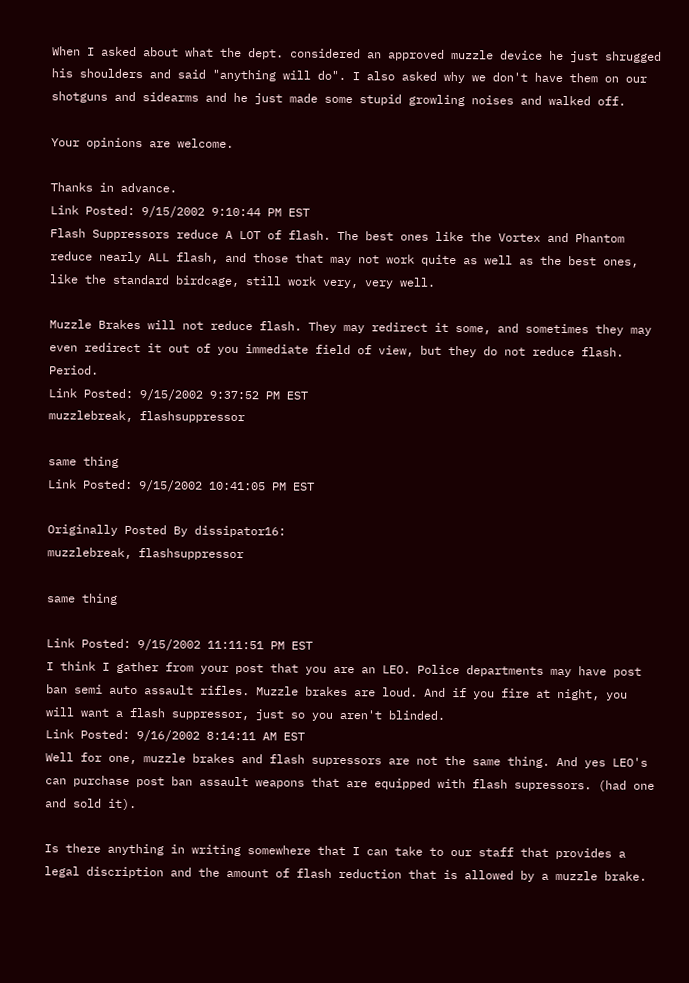When I asked about what the dept. considered an approved muzzle device he just shrugged his shoulders and said "anything will do". I also asked why we don't have them on our shotguns and sidearms and he just made some stupid growling noises and walked off.

Your opinions are welcome.

Thanks in advance.
Link Posted: 9/15/2002 9:10:44 PM EST
Flash Suppressors reduce A LOT of flash. The best ones like the Vortex and Phantom reduce nearly ALL flash, and those that may not work quite as well as the best ones, like the standard birdcage, still work very, very well.

Muzzle Brakes will not reduce flash. They may redirect it some, and sometimes they may even redirect it out of you immediate field of view, but they do not reduce flash. Period.
Link Posted: 9/15/2002 9:37:52 PM EST
muzzlebreak, flashsuppressor

same thing
Link Posted: 9/15/2002 10:41:05 PM EST

Originally Posted By dissipator16:
muzzlebreak, flashsuppressor

same thing

Link Posted: 9/15/2002 11:11:51 PM EST
I think I gather from your post that you are an LEO. Police departments may have post ban semi auto assault rifles. Muzzle brakes are loud. And if you fire at night, you will want a flash suppressor, just so you aren't blinded.
Link Posted: 9/16/2002 8:14:11 AM EST
Well for one, muzzle brakes and flash supressors are not the same thing. And yes LEO's can purchase post ban assault weapons that are equipped with flash supressors. (had one and sold it).

Is there anything in writing somewhere that I can take to our staff that provides a legal discription and the amount of flash reduction that is allowed by a muzzle brake.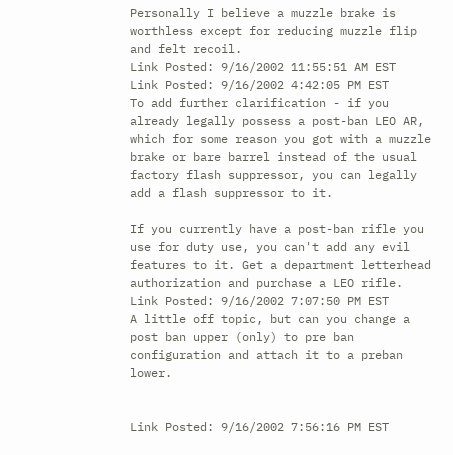Personally I believe a muzzle brake is worthless except for reducing muzzle flip and felt recoil.
Link Posted: 9/16/2002 11:55:51 AM EST
Link Posted: 9/16/2002 4:42:05 PM EST
To add further clarification - if you already legally possess a post-ban LEO AR, which for some reason you got with a muzzle brake or bare barrel instead of the usual factory flash suppressor, you can legally add a flash suppressor to it.

If you currently have a post-ban rifle you use for duty use, you can't add any evil features to it. Get a department letterhead authorization and purchase a LEO rifle.
Link Posted: 9/16/2002 7:07:50 PM EST
A little off topic, but can you change a post ban upper (only) to pre ban configuration and attach it to a preban lower.


Link Posted: 9/16/2002 7:56:16 PM EST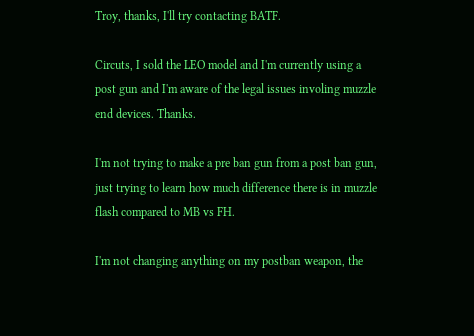Troy, thanks, I'll try contacting BATF.

Circuts, I sold the LEO model and I'm currently using a post gun and I'm aware of the legal issues involing muzzle end devices. Thanks.

I'm not trying to make a pre ban gun from a post ban gun, just trying to learn how much difference there is in muzzle flash compared to MB vs FH.

I'm not changing anything on my postban weapon, the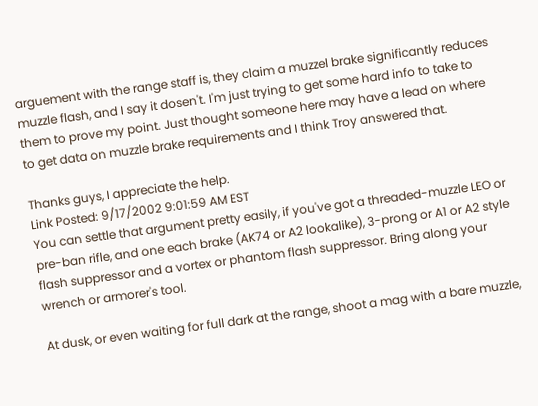arguement with the range staff is, they claim a muzzel brake significantly reduces muzzle flash, and I say it dosen't. I'm just trying to get some hard info to take to them to prove my point. Just thought someone here may have a lead on where to get data on muzzle brake requirements and I think Troy answered that.

Thanks guys, I appreciate the help.
Link Posted: 9/17/2002 9:01:59 AM EST
You can settle that argument pretty easily, if you've got a threaded-muzzle LEO or pre-ban rifle, and one each brake (AK74 or A2 lookalike), 3-prong or A1 or A2 style flash suppressor and a vortex or phantom flash suppressor. Bring along your wrench or armorer's tool.

At dusk, or even waiting for full dark at the range, shoot a mag with a bare muzzle,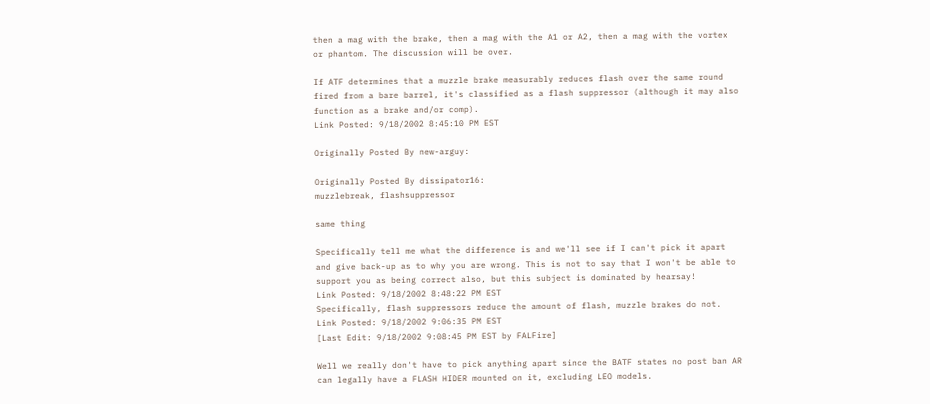then a mag with the brake, then a mag with the A1 or A2, then a mag with the vortex or phantom. The discussion will be over.

If ATF determines that a muzzle brake measurably reduces flash over the same round fired from a bare barrel, it's classified as a flash suppressor (although it may also function as a brake and/or comp).
Link Posted: 9/18/2002 8:45:10 PM EST

Originally Posted By new-arguy:

Originally Posted By dissipator16:
muzzlebreak, flashsuppressor

same thing

Specifically tell me what the difference is and we'll see if I can't pick it apart and give back-up as to why you are wrong. This is not to say that I won't be able to support you as being correct also, but this subject is dominated by hearsay!
Link Posted: 9/18/2002 8:48:22 PM EST
Specifically, flash suppressors reduce the amount of flash, muzzle brakes do not.
Link Posted: 9/18/2002 9:06:35 PM EST
[Last Edit: 9/18/2002 9:08:45 PM EST by FALFire]

Well we really don't have to pick anything apart since the BATF states no post ban AR can legally have a FLASH HIDER mounted on it, excluding LEO models.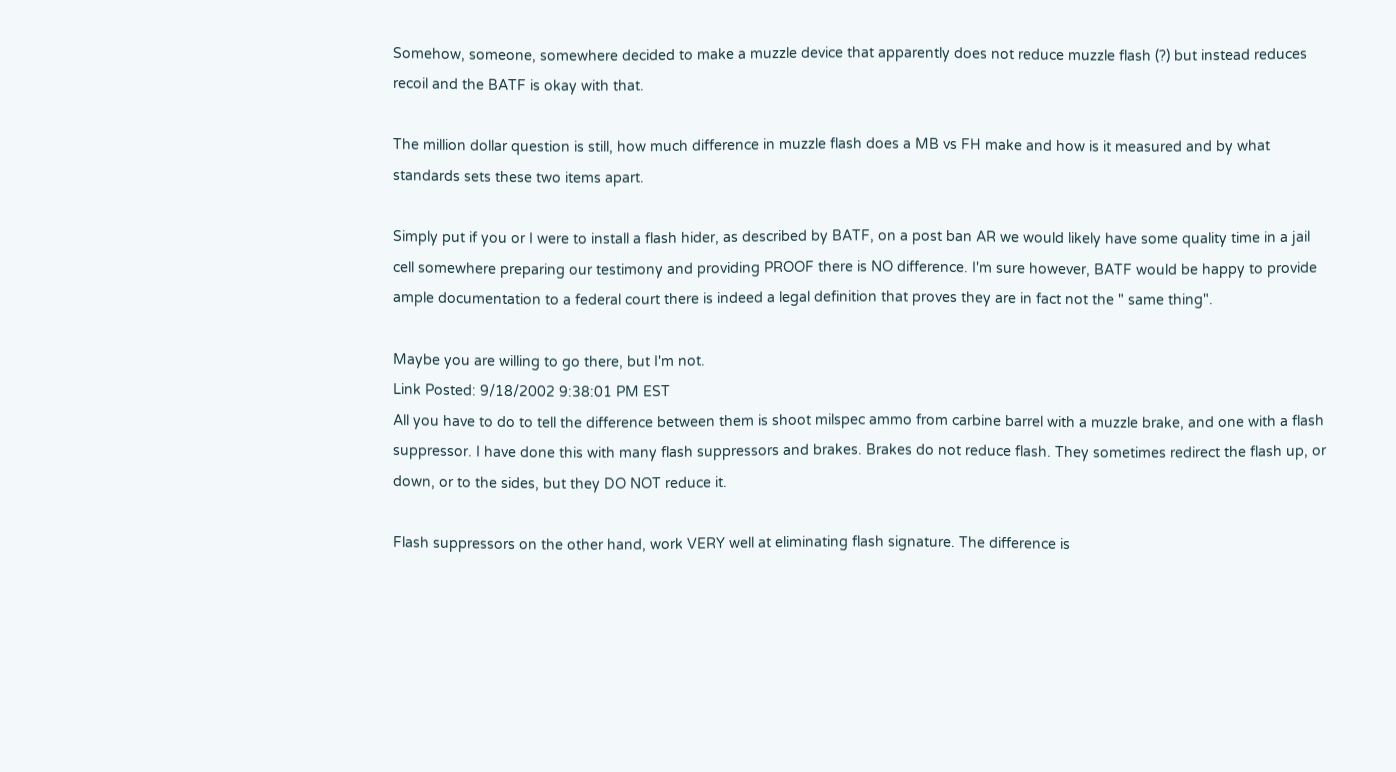Somehow, someone, somewhere decided to make a muzzle device that apparently does not reduce muzzle flash (?) but instead reduces recoil and the BATF is okay with that.

The million dollar question is still, how much difference in muzzle flash does a MB vs FH make and how is it measured and by what standards sets these two items apart.

Simply put if you or I were to install a flash hider, as described by BATF, on a post ban AR we would likely have some quality time in a jail cell somewhere preparing our testimony and providing PROOF there is NO difference. I'm sure however, BATF would be happy to provide ample documentation to a federal court there is indeed a legal definition that proves they are in fact not the " same thing".

Maybe you are willing to go there, but I'm not.
Link Posted: 9/18/2002 9:38:01 PM EST
All you have to do to tell the difference between them is shoot milspec ammo from carbine barrel with a muzzle brake, and one with a flash suppressor. I have done this with many flash suppressors and brakes. Brakes do not reduce flash. They sometimes redirect the flash up, or down, or to the sides, but they DO NOT reduce it.

Flash suppressors on the other hand, work VERY well at eliminating flash signature. The difference is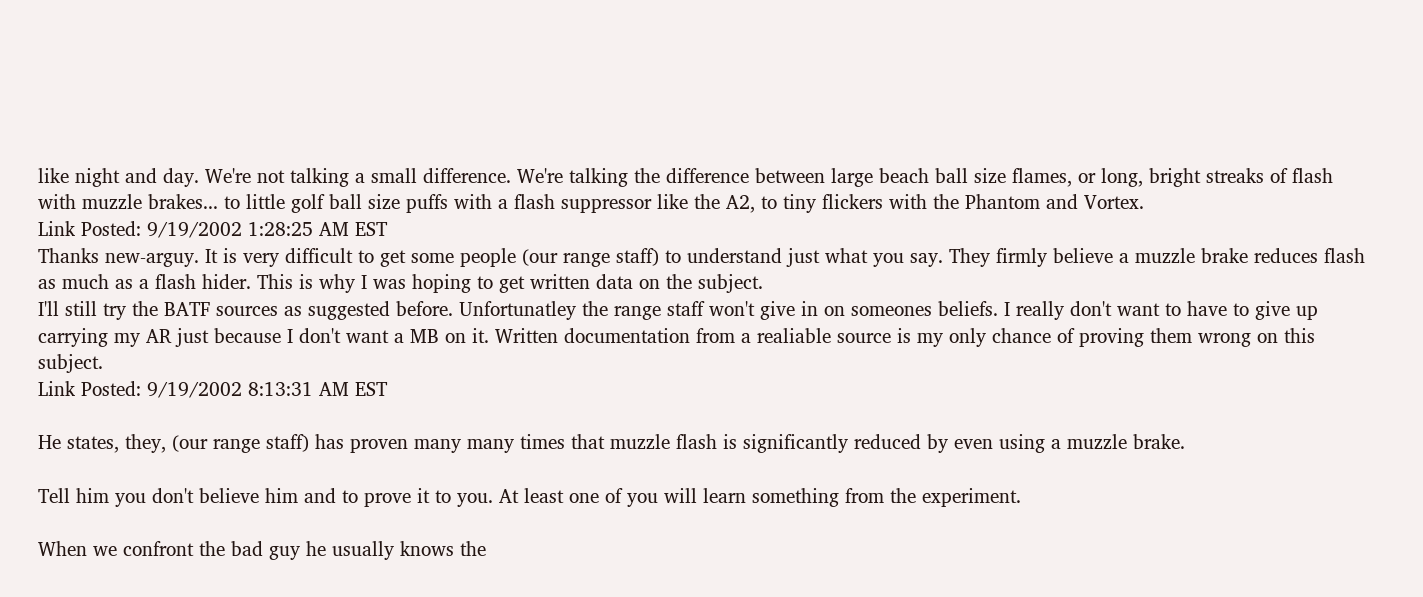like night and day. We're not talking a small difference. We're talking the difference between large beach ball size flames, or long, bright streaks of flash with muzzle brakes... to little golf ball size puffs with a flash suppressor like the A2, to tiny flickers with the Phantom and Vortex.
Link Posted: 9/19/2002 1:28:25 AM EST
Thanks new-arguy. It is very difficult to get some people (our range staff) to understand just what you say. They firmly believe a muzzle brake reduces flash as much as a flash hider. This is why I was hoping to get written data on the subject.
I'll still try the BATF sources as suggested before. Unfortunatley the range staff won't give in on someones beliefs. I really don't want to have to give up carrying my AR just because I don't want a MB on it. Written documentation from a realiable source is my only chance of proving them wrong on this subject.
Link Posted: 9/19/2002 8:13:31 AM EST

He states, they, (our range staff) has proven many many times that muzzle flash is significantly reduced by even using a muzzle brake.

Tell him you don't believe him and to prove it to you. At least one of you will learn something from the experiment.

When we confront the bad guy he usually knows the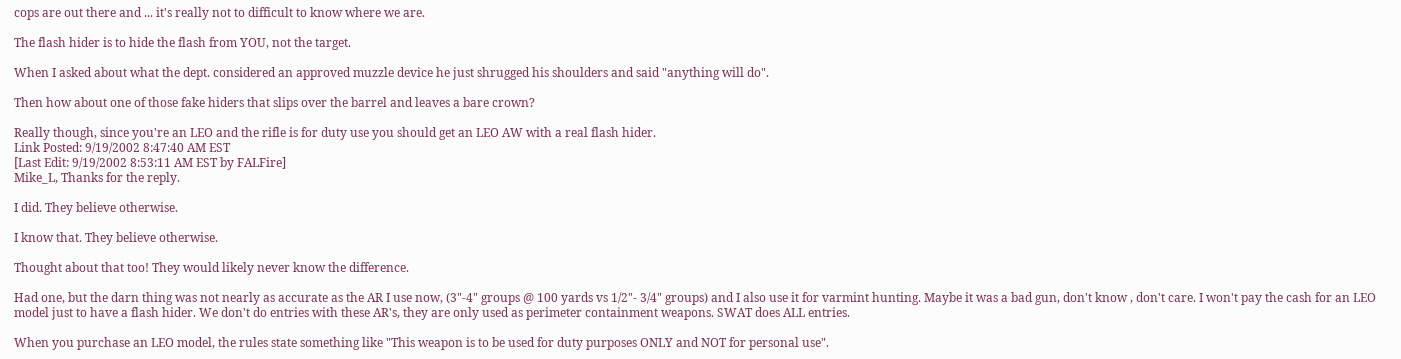cops are out there and ... it's really not to difficult to know where we are.

The flash hider is to hide the flash from YOU, not the target.

When I asked about what the dept. considered an approved muzzle device he just shrugged his shoulders and said "anything will do".

Then how about one of those fake hiders that slips over the barrel and leaves a bare crown?

Really though, since you're an LEO and the rifle is for duty use you should get an LEO AW with a real flash hider.
Link Posted: 9/19/2002 8:47:40 AM EST
[Last Edit: 9/19/2002 8:53:11 AM EST by FALFire]
Mike_L, Thanks for the reply.

I did. They believe otherwise.

I know that. They believe otherwise.

Thought about that too! They would likely never know the difference.

Had one, but the darn thing was not nearly as accurate as the AR I use now, (3"-4" groups @ 100 yards vs 1/2"- 3/4" groups) and I also use it for varmint hunting. Maybe it was a bad gun, don't know , don't care. I won't pay the cash for an LEO model just to have a flash hider. We don't do entries with these AR's, they are only used as perimeter containment weapons. SWAT does ALL entries.

When you purchase an LEO model, the rules state something like "This weapon is to be used for duty purposes ONLY and NOT for personal use".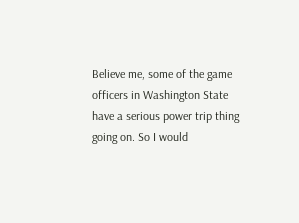Believe me, some of the game officers in Washington State have a serious power trip thing going on. So I would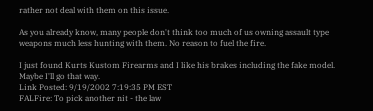rather not deal with them on this issue.

As you already know, many people don't think too much of us owning assault type weapons much less hunting with them. No reason to fuel the fire.

I just found Kurts Kustom Firearms and I like his brakes including the fake model. Maybe I'll go that way.
Link Posted: 9/19/2002 7:19:35 PM EST
FALFire: To pick another nit - the law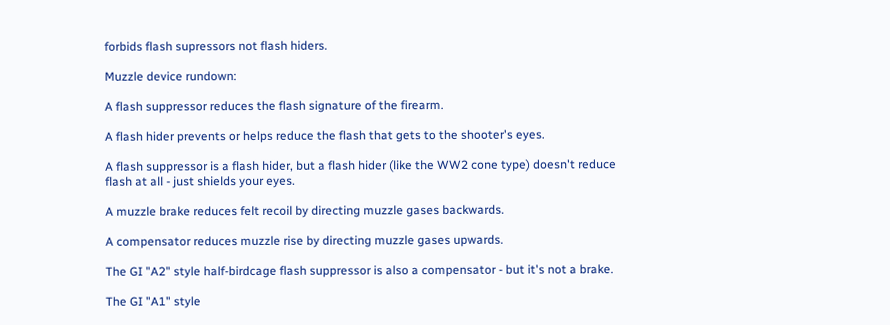forbids flash supressors not flash hiders.

Muzzle device rundown:

A flash suppressor reduces the flash signature of the firearm.

A flash hider prevents or helps reduce the flash that gets to the shooter's eyes.

A flash suppressor is a flash hider, but a flash hider (like the WW2 cone type) doesn't reduce flash at all - just shields your eyes.

A muzzle brake reduces felt recoil by directing muzzle gases backwards.

A compensator reduces muzzle rise by directing muzzle gases upwards.

The GI "A2" style half-birdcage flash suppressor is also a compensator - but it's not a brake.

The GI "A1" style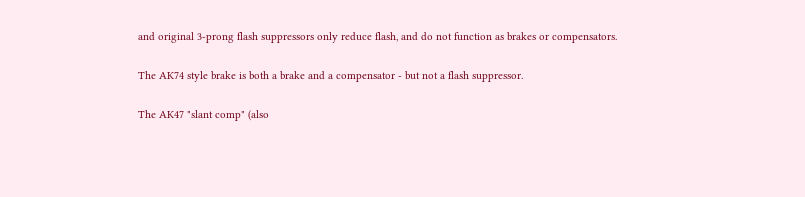and original 3-prong flash suppressors only reduce flash, and do not function as brakes or compensators.

The AK74 style brake is both a brake and a compensator - but not a flash suppressor.

The AK47 "slant comp" (also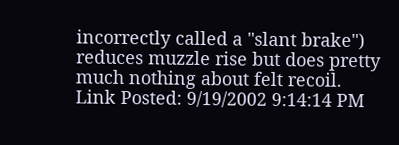incorrectly called a "slant brake") reduces muzzle rise but does pretty much nothing about felt recoil.
Link Posted: 9/19/2002 9:14:14 PM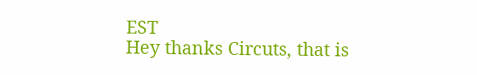EST
Hey thanks Circuts, that is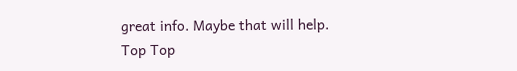great info. Maybe that will help.
Top Top